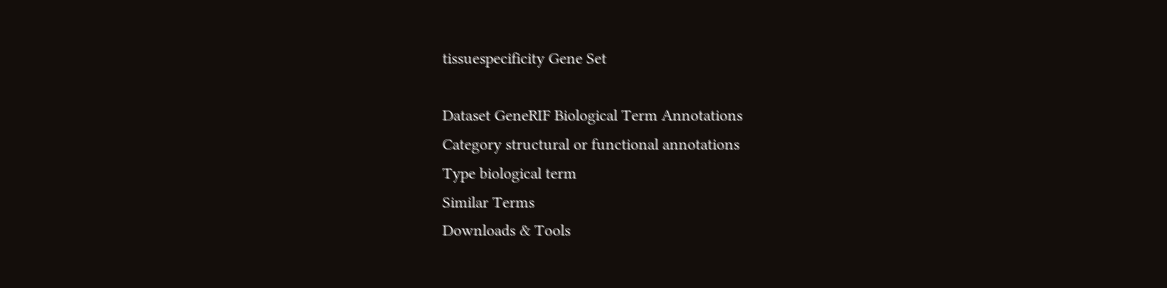tissuespecificity Gene Set

Dataset GeneRIF Biological Term Annotations
Category structural or functional annotations
Type biological term
Similar Terms
Downloads & Tools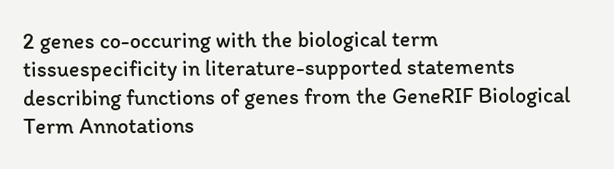2 genes co-occuring with the biological term tissuespecificity in literature-supported statements describing functions of genes from the GeneRIF Biological Term Annotations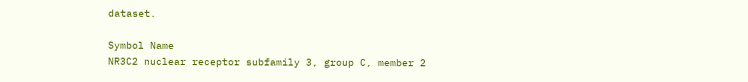dataset.

Symbol Name
NR3C2 nuclear receptor subfamily 3, group C, member 2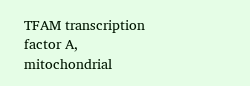TFAM transcription factor A, mitochondrial